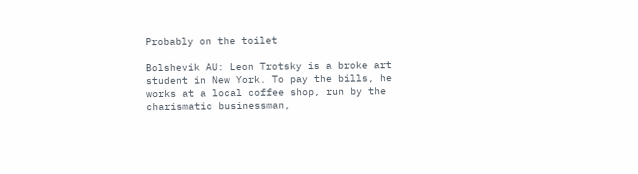Probably on the toilet

Bolshevik AU: Leon Trotsky is a broke art student in New York. To pay the bills, he works at a local coffee shop, run by the charismatic businessman,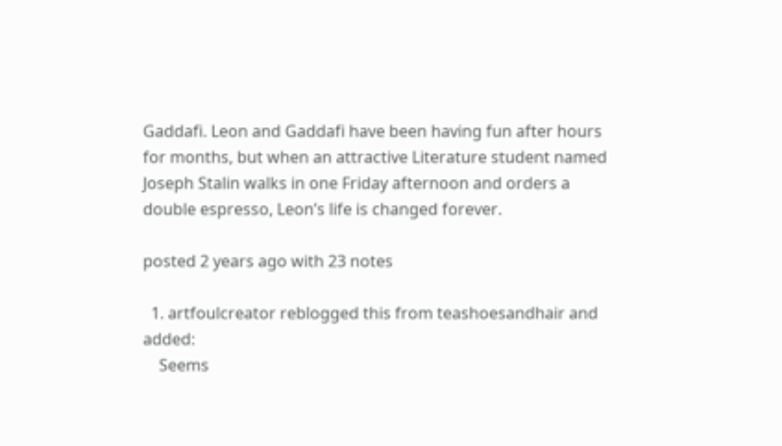Gaddafi. Leon and Gaddafi have been having fun after hours for months, but when an attractive Literature student named Joseph Stalin walks in one Friday afternoon and orders a double espresso, Leon’s life is changed forever.

posted 2 years ago with 23 notes

  1. artfoulcreator reblogged this from teashoesandhair and added:
    Seems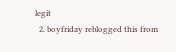legit
  2. boyfriday reblogged this from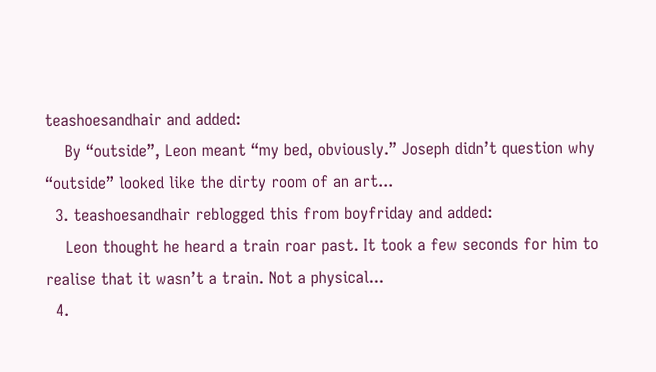teashoesandhair and added:
    By “outside”, Leon meant “my bed, obviously.” Joseph didn’t question why “outside” looked like the dirty room of an art...
  3. teashoesandhair reblogged this from boyfriday and added:
    Leon thought he heard a train roar past. It took a few seconds for him to realise that it wasn’t a train. Not a physical...
  4.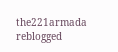the221armada reblogged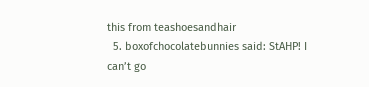this from teashoesandhair
  5. boxofchocolatebunnies said: StAHP! I can’t go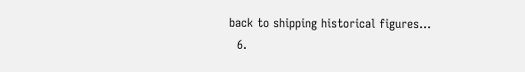back to shipping historical figures…
  6.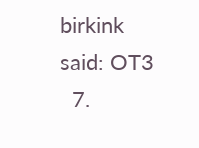birkink said: OT3
  7.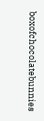boxofchocolatebunnies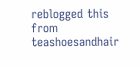reblogged this from teashoesandhair